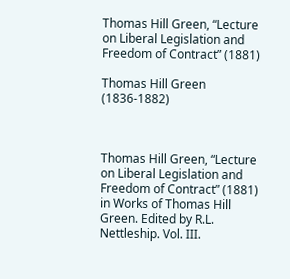Thomas Hill Green, “Lecture on Liberal Legislation and Freedom of Contract” (1881)

Thomas Hill Green (1836-1882)



Thomas Hill Green, “Lecture on Liberal Legislation and Freedom of Contract” (1881) in Works of Thomas Hill Green. Edited by R.L. Nettleship. Vol. III.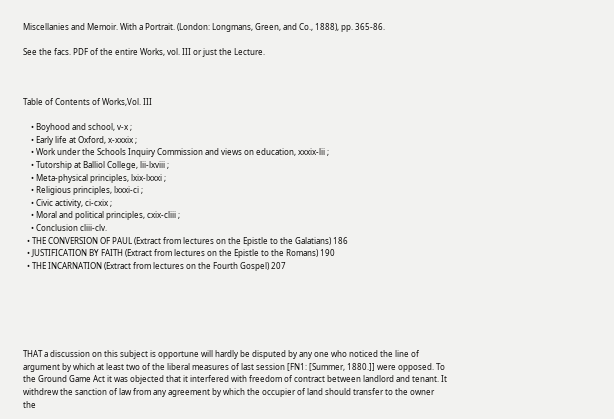Miscellanies and Memoir. With a Portrait. (London: Longmans, Green, and Co., 1888), pp. 365-86.

See the facs. PDF of the entire Works, vol. III or just the Lecture.



Table of Contents of Works,Vol. III

    • Boyhood and school, v-x ;
    • Early life at Oxford, x-xxxix ;
    • Work under the Schools Inquiry Commission and views on education, xxxix-lii ;
    • Tutorship at Balliol College, lii-lxviii ;
    • Meta-physical principles, lxix-lxxxi ;
    • Religious principles, lxxxi-ci ;
    • Civic activity, ci-cxix ;
    • Moral and political principles, cxix-cliii ;
    • Conclusion cliii-clv.
  • THE CONVERSION OF PAUL (Extract from lectures on the Epistle to the Galatians) 186
  • JUSTIFICATION BY FAITH (Extract from lectures on the Epistle to the Romans) 190
  • THE INCARNATION (Extract from lectures on the Fourth Gospel) 207






THAT a discussion on this subject is opportune will hardly be disputed by any one who noticed the line of argument by which at least two of the liberal measures of last session [FN1: [Summer, 1880.]] were opposed. To the Ground Game Act it was objected that it interfered with freedom of contract between landlord and tenant. It withdrew the sanction of law from any agreement by which the occupier of land should transfer to the owner the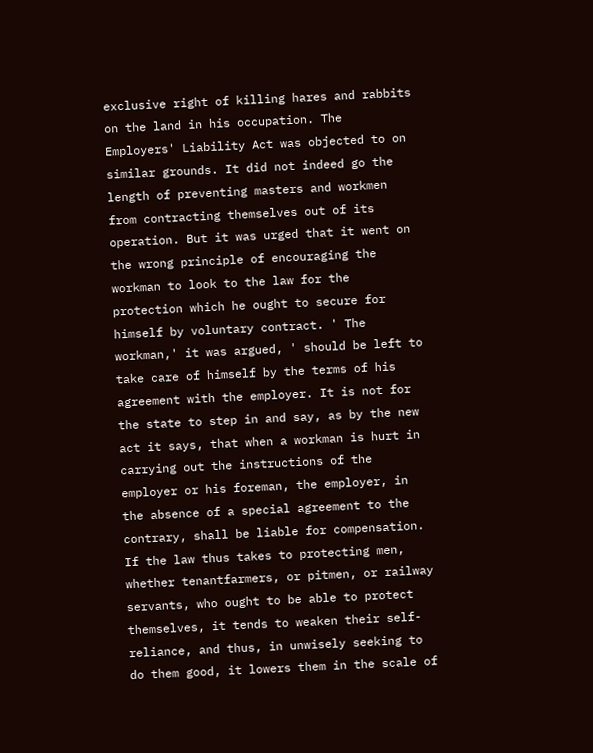exclusive right of killing hares and rabbits on the land in his occupation. The Employers' Liability Act was objected to on similar grounds. It did not indeed go the length of preventing masters and workmen from contracting themselves out of its operation. But it was urged that it went on the wrong principle of encouraging the workman to look to the law for the protection which he ought to secure for himself by voluntary contract. ' The workman,' it was argued, ' should be left to take care of himself by the terms of his agreement with the employer. It is not for the state to step in and say, as by the new act it says, that when a workman is hurt in carrying out the instructions of the employer or his foreman, the employer, in the absence of a special agreement to the contrary, shall be liable for compensation. If the law thus takes to protecting men, whether tenantfarmers, or pitmen, or railway servants, who ought to be able to protect themselves, it tends to weaken their self-reliance, and thus, in unwisely seeking to do them good, it lowers them in the scale of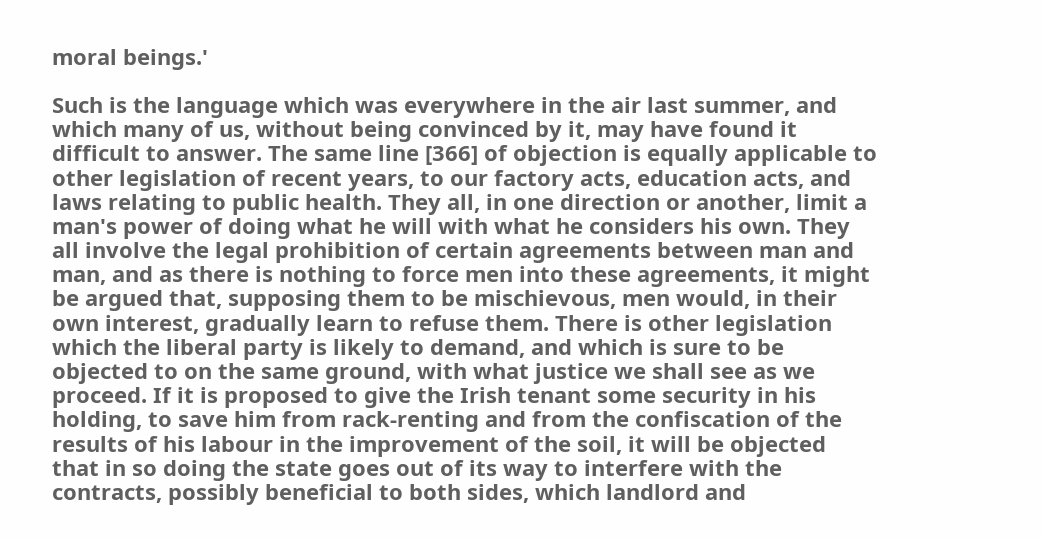moral beings.'

Such is the language which was everywhere in the air last summer, and which many of us, without being convinced by it, may have found it difficult to answer. The same line [366] of objection is equally applicable to other legislation of recent years, to our factory acts, education acts, and laws relating to public health. They all, in one direction or another, limit a man's power of doing what he will with what he considers his own. They all involve the legal prohibition of certain agreements between man and man, and as there is nothing to force men into these agreements, it might be argued that, supposing them to be mischievous, men would, in their own interest, gradually learn to refuse them. There is other legislation which the liberal party is likely to demand, and which is sure to be objected to on the same ground, with what justice we shall see as we proceed. If it is proposed to give the Irish tenant some security in his holding, to save him from rack-renting and from the confiscation of the results of his labour in the improvement of the soil, it will be objected that in so doing the state goes out of its way to interfere with the contracts, possibly beneficial to both sides, which landlord and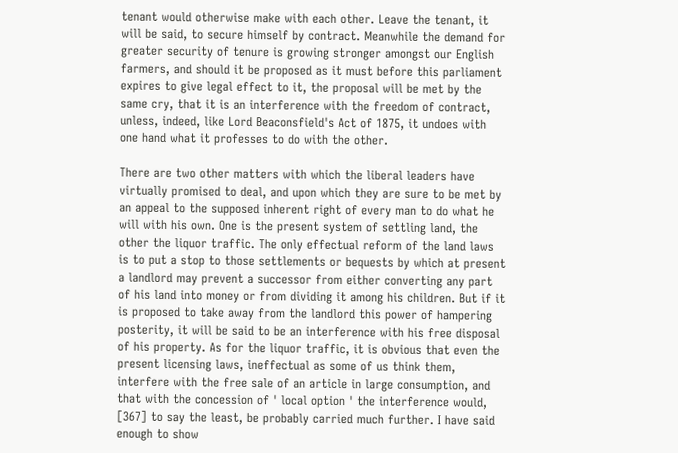tenant would otherwise make with each other. Leave the tenant, it will be said, to secure himself by contract. Meanwhile the demand for greater security of tenure is growing stronger amongst our English farmers, and should it be proposed as it must before this parliament expires to give legal effect to it, the proposal will be met by the same cry, that it is an interference with the freedom of contract, unless, indeed, like Lord Beaconsfield's Act of 1875, it undoes with one hand what it professes to do with the other.

There are two other matters with which the liberal leaders have virtually promised to deal, and upon which they are sure to be met by an appeal to the supposed inherent right of every man to do what he will with his own. One is the present system of settling land, the other the liquor traffic. The only effectual reform of the land laws is to put a stop to those settlements or bequests by which at present a landlord may prevent a successor from either converting any part of his land into money or from dividing it among his children. But if it is proposed to take away from the landlord this power of hampering posterity, it will be said to be an interference with his free disposal of his property. As for the liquor traffic, it is obvious that even the present licensing laws, ineffectual as some of us think them, interfere with the free sale of an article in large consumption, and that with the concession of ' local option ' the interference would, [367] to say the least, be probably carried much further. I have said enough to show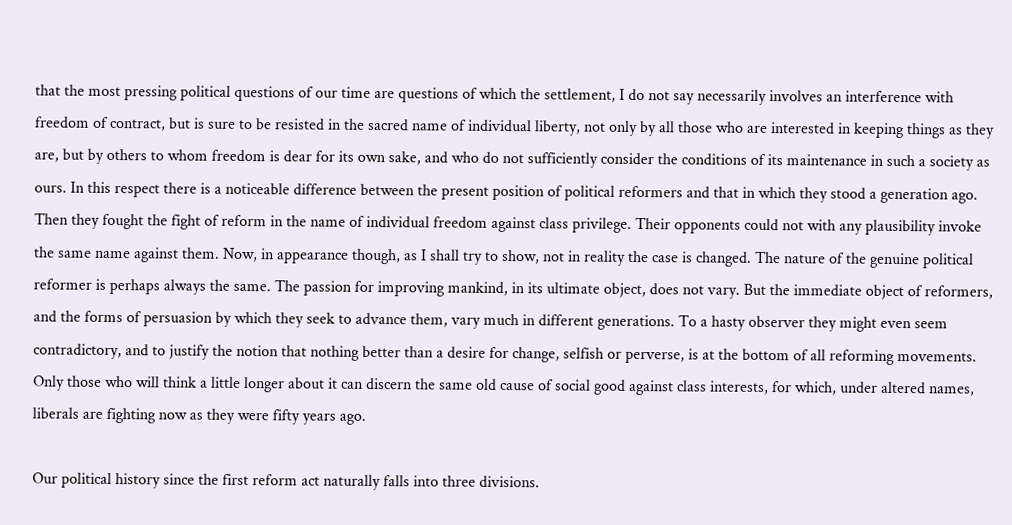that the most pressing political questions of our time are questions of which the settlement, I do not say necessarily involves an interference with freedom of contract, but is sure to be resisted in the sacred name of individual liberty, not only by all those who are interested in keeping things as they are, but by others to whom freedom is dear for its own sake, and who do not sufficiently consider the conditions of its maintenance in such a society as ours. In this respect there is a noticeable difference between the present position of political reformers and that in which they stood a generation ago. Then they fought the fight of reform in the name of individual freedom against class privilege. Their opponents could not with any plausibility invoke the same name against them. Now, in appearance though, as I shall try to show, not in reality the case is changed. The nature of the genuine political reformer is perhaps always the same. The passion for improving mankind, in its ultimate object, does not vary. But the immediate object of reformers, and the forms of persuasion by which they seek to advance them, vary much in different generations. To a hasty observer they might even seem contradictory, and to justify the notion that nothing better than a desire for change, selfish or perverse, is at the bottom of all reforming movements. Only those who will think a little longer about it can discern the same old cause of social good against class interests, for which, under altered names, liberals are fighting now as they were fifty years ago.

Our political history since the first reform act naturally falls into three divisions.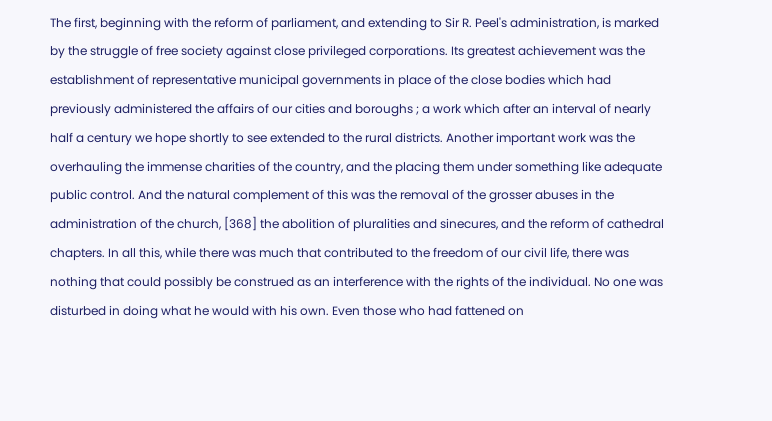The first, beginning with the reform of parliament, and extending to Sir R. Peel's administration, is marked by the struggle of free society against close privileged corporations. Its greatest achievement was the establishment of representative municipal governments in place of the close bodies which had previously administered the affairs of our cities and boroughs ; a work which after an interval of nearly half a century we hope shortly to see extended to the rural districts. Another important work was the overhauling the immense charities of the country, and the placing them under something like adequate public control. And the natural complement of this was the removal of the grosser abuses in the administration of the church, [368] the abolition of pluralities and sinecures, and the reform of cathedral chapters. In all this, while there was much that contributed to the freedom of our civil life, there was nothing that could possibly be construed as an interference with the rights of the individual. No one was disturbed in doing what he would with his own. Even those who had fattened on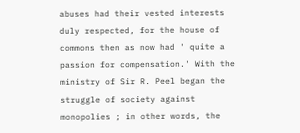abuses had their vested interests duly respected, for the house of commons then as now had ' quite a passion for compensation.' With the ministry of Sir R. Peel began the struggle of society against monopolies ; in other words, the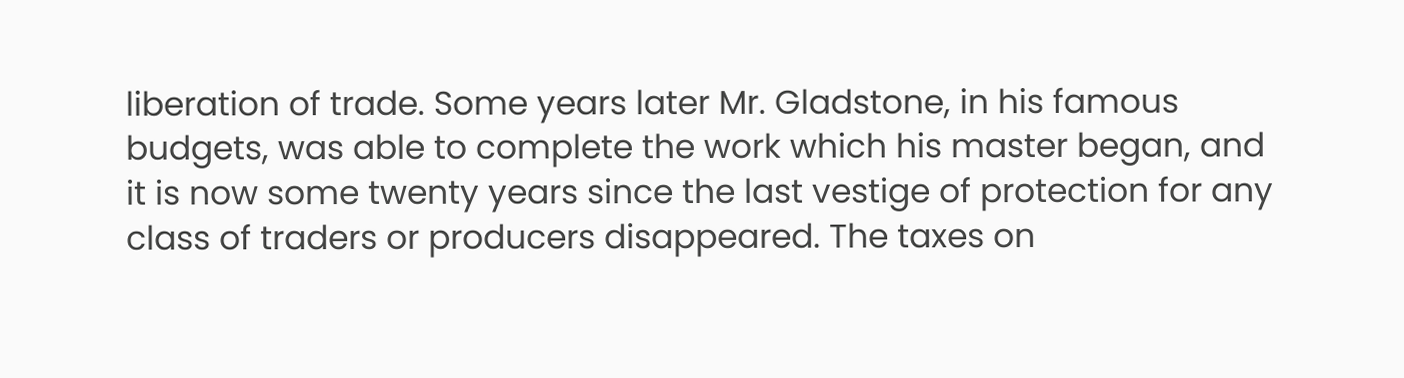liberation of trade. Some years later Mr. Gladstone, in his famous budgets, was able to complete the work which his master began, and it is now some twenty years since the last vestige of protection for any class of traders or producers disappeared. The taxes on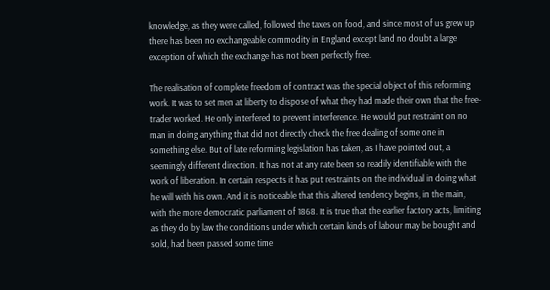knowledge, as they were called, followed the taxes on food, and since most of us grew up there has been no exchangeable commodity in England except land no doubt a large exception of which the exchange has not been perfectly free.

The realisation of complete freedom of contract was the special object of this reforming work. It was to set men at liberty to dispose of what they had made their own that the free-trader worked. He only interfered to prevent interference. He would put restraint on no man in doing anything that did not directly check the free dealing of some one in something else. But of late reforming legislation has taken, as I have pointed out, a seemingly different direction. It has not at any rate been so readily identifiable with the work of liberation. In certain respects it has put restraints on the individual in doing what he will with his own. And it is noticeable that this altered tendency begins, in the main, with the more democratic parliament of 1868. It is true that the earlier factory acts, limiting as they do by law the conditions under which certain kinds of labour may be bought and sold, had been passed some time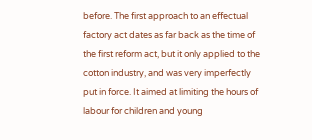before. The first approach to an effectual factory act dates as far back as the time of the first reform act, but it only applied to the cotton industry, and was very imperfectly put in force. It aimed at limiting the hours of labour for children and young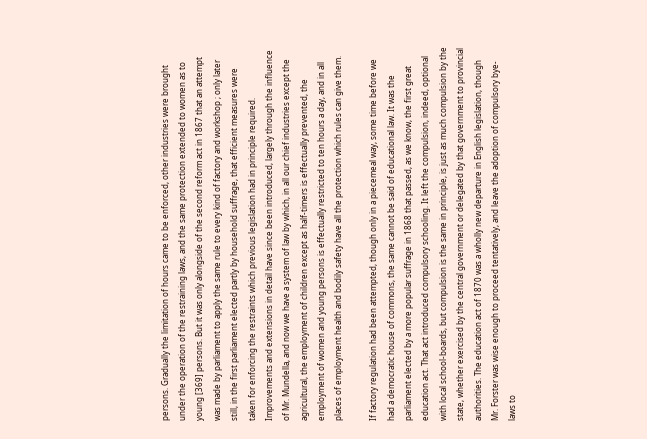persons. Gradually the limitation of hours came to be enforced, other industries were brought under the operation of the restraining laws, and the same protection extended to women as to young [369] persons. But it was only alongside of the second reform act in 1867 that an attempt was made by parliament to apply the same rule to every kind of factory and workshop ; only later still, in the first parliament elected partly by household suffrage, that efficient measures were taken for enforcing the restraints which previous legislation had in principle required. Improvements and extensions in detail have since been introduced, largely through the influence of Mr. Mundella, and now we have a system of law by which, in all our chief industries except the agricultural, the employment of children except as half-timers is effectually prevented, the employment of women and young persons is effectually restricted to ten hours a day, and in all places of employment health and bodily safety have all the protection which rules can give them.

If factory regulation had been attempted, though only in a piecemeal way, some time before we had a democratic house of commons, the same cannot be said of educational law. It was the parliament elected by a more popular suffrage in 1868 that passed, as we know, the first great education act. That act introduced compulsory schooling. It left the compulsion, indeed, optional with local school-boards, but compulsion is the same in principle, is just as much compulsion by the state, whether exercised by the central government or delegated by that government to provincial authorities. The education act of 1870 was a wholly new departure in English legislation, though Mr. Forster was wise enough to proceed tentatively, and leave the adoption of compulsory bye-laws to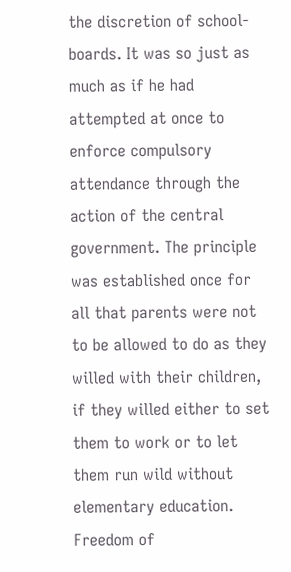the discretion of school-boards. It was so just as much as if he had attempted at once to enforce compulsory attendance through the action of the central government. The principle was established once for all that parents were not to be allowed to do as they willed with their children, if they willed either to set them to work or to let them run wild without elementary education. Freedom of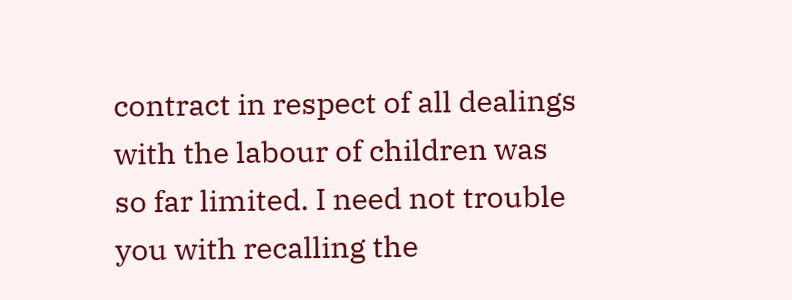contract in respect of all dealings with the labour of children was so far limited. I need not trouble you with recalling the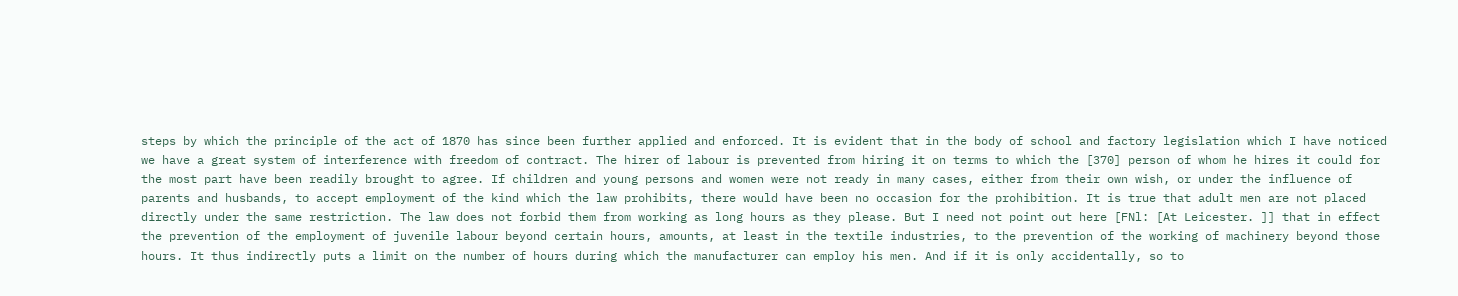steps by which the principle of the act of 1870 has since been further applied and enforced. It is evident that in the body of school and factory legislation which I have noticed we have a great system of interference with freedom of contract. The hirer of labour is prevented from hiring it on terms to which the [370] person of whom he hires it could for the most part have been readily brought to agree. If children and young persons and women were not ready in many cases, either from their own wish, or under the influence of parents and husbands, to accept employment of the kind which the law prohibits, there would have been no occasion for the prohibition. It is true that adult men are not placed directly under the same restriction. The law does not forbid them from working as long hours as they please. But I need not point out here [FNl: [At Leicester. ]] that in effect the prevention of the employment of juvenile labour beyond certain hours, amounts, at least in the textile industries, to the prevention of the working of machinery beyond those hours. It thus indirectly puts a limit on the number of hours during which the manufacturer can employ his men. And if it is only accidentally, so to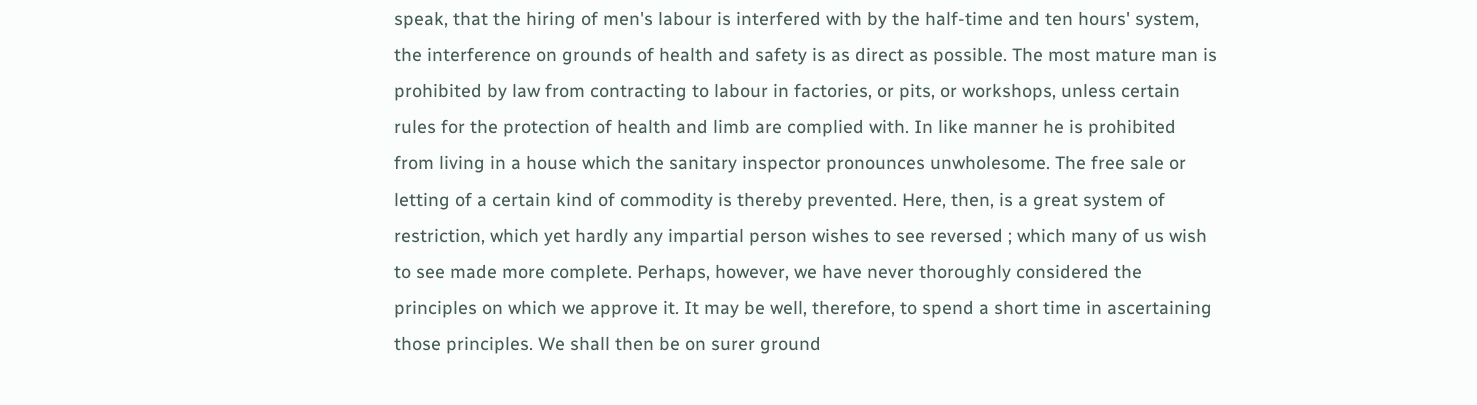speak, that the hiring of men's labour is interfered with by the half-time and ten hours' system, the interference on grounds of health and safety is as direct as possible. The most mature man is prohibited by law from contracting to labour in factories, or pits, or workshops, unless certain rules for the protection of health and limb are complied with. In like manner he is prohibited from living in a house which the sanitary inspector pronounces unwholesome. The free sale or letting of a certain kind of commodity is thereby prevented. Here, then, is a great system of restriction, which yet hardly any impartial person wishes to see reversed ; which many of us wish to see made more complete. Perhaps, however, we have never thoroughly considered the principles on which we approve it. It may be well, therefore, to spend a short time in ascertaining those principles. We shall then be on surer ground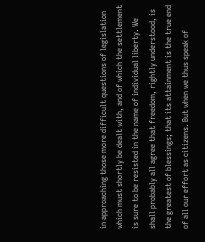in approaching those more difficult questions of legislation which must shortly be dealt with, and of which the settlement is sure to be resisted in the name of individual liberty. We shall probably all agree that freedom, rightly understood, is the greatest of blessings; that its attainment is the true end of all our effort as citizens. But when we thus speak of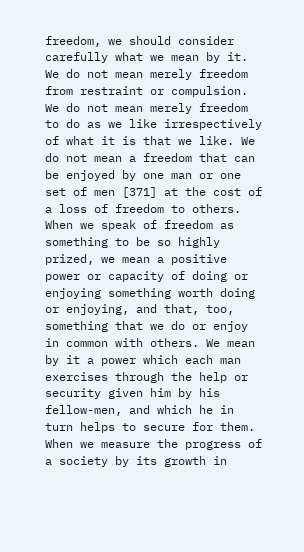freedom, we should consider carefully what we mean by it. We do not mean merely freedom from restraint or compulsion. We do not mean merely freedom to do as we like irrespectively of what it is that we like. We do not mean a freedom that can be enjoyed by one man or one set of men [371] at the cost of a loss of freedom to others. When we speak of freedom as something to be so highly prized, we mean a positive power or capacity of doing or enjoying something worth doing or enjoying, and that, too, something that we do or enjoy in common with others. We mean by it a power which each man exercises through the help or security given him by his fellow-men, and which he in turn helps to secure for them. When we measure the progress of a society by its growth in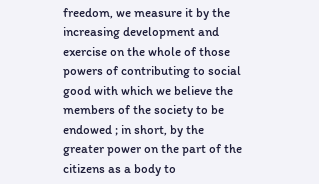freedom, we measure it by the increasing development and exercise on the whole of those powers of contributing to social good with which we believe the members of the society to be endowed ; in short, by the greater power on the part of the citizens as a body to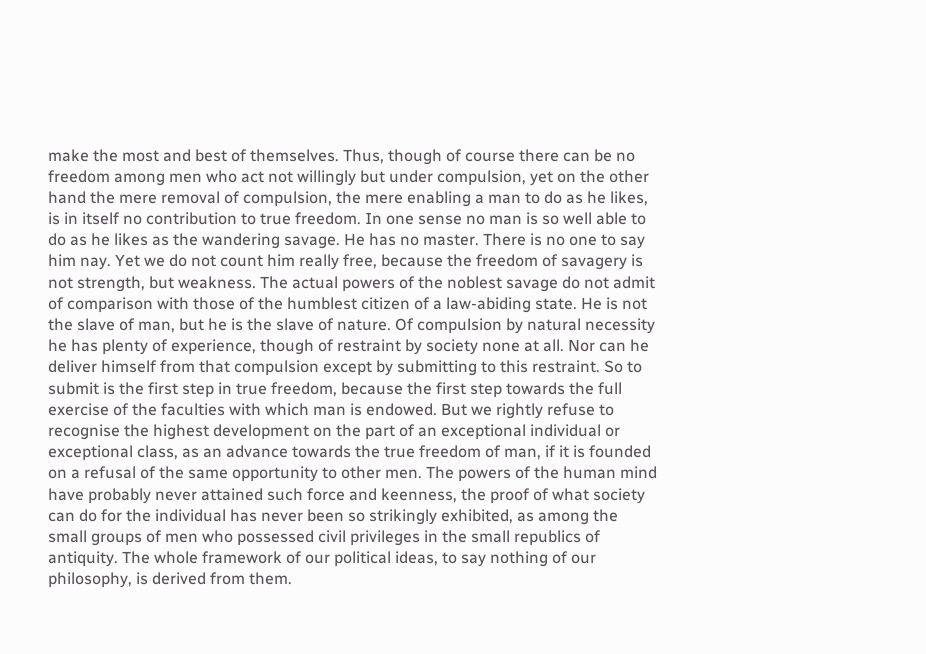make the most and best of themselves. Thus, though of course there can be no freedom among men who act not willingly but under compulsion, yet on the other hand the mere removal of compulsion, the mere enabling a man to do as he likes, is in itself no contribution to true freedom. In one sense no man is so well able to do as he likes as the wandering savage. He has no master. There is no one to say him nay. Yet we do not count him really free, because the freedom of savagery is not strength, but weakness. The actual powers of the noblest savage do not admit of comparison with those of the humblest citizen of a law-abiding state. He is not the slave of man, but he is the slave of nature. Of compulsion by natural necessity he has plenty of experience, though of restraint by society none at all. Nor can he deliver himself from that compulsion except by submitting to this restraint. So to submit is the first step in true freedom, because the first step towards the full exercise of the faculties with which man is endowed. But we rightly refuse to recognise the highest development on the part of an exceptional individual or exceptional class, as an advance towards the true freedom of man, if it is founded on a refusal of the same opportunity to other men. The powers of the human mind have probably never attained such force and keenness, the proof of what society can do for the individual has never been so strikingly exhibited, as among the small groups of men who possessed civil privileges in the small republics of antiquity. The whole framework of our political ideas, to say nothing of our philosophy, is derived from them.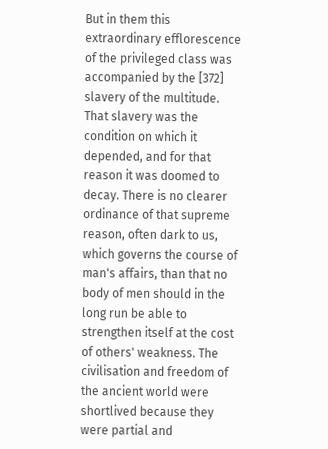But in them this extraordinary efflorescence of the privileged class was accompanied by the [372] slavery of the multitude. That slavery was the condition on which it depended, and for that reason it was doomed to decay. There is no clearer ordinance of that supreme reason, often dark to us, which governs the course of man's affairs, than that no body of men should in the long run be able to strengthen itself at the cost of others' weakness. The civilisation and freedom of the ancient world were shortlived because they were partial and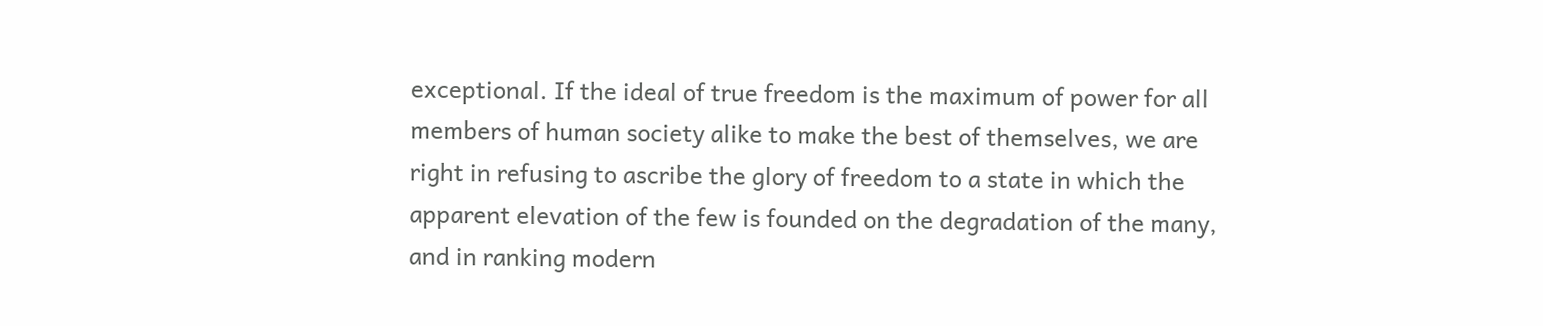exceptional. If the ideal of true freedom is the maximum of power for all members of human society alike to make the best of themselves, we are right in refusing to ascribe the glory of freedom to a state in which the apparent elevation of the few is founded on the degradation of the many, and in ranking modern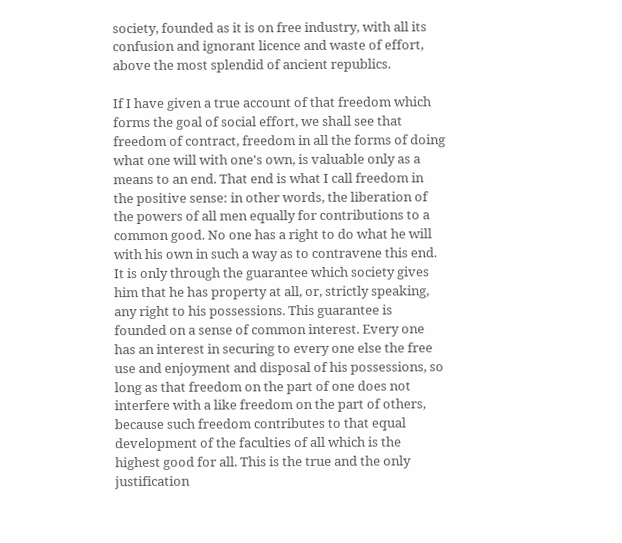society, founded as it is on free industry, with all its confusion and ignorant licence and waste of effort, above the most splendid of ancient republics.

If I have given a true account of that freedom which forms the goal of social effort, we shall see that freedom of contract, freedom in all the forms of doing what one will with one's own, is valuable only as a means to an end. That end is what I call freedom in the positive sense: in other words, the liberation of the powers of all men equally for contributions to a common good. No one has a right to do what he will with his own in such a way as to contravene this end. It is only through the guarantee which society gives him that he has property at all, or, strictly speaking, any right to his possessions. This guarantee is founded on a sense of common interest. Every one has an interest in securing to every one else the free use and enjoyment and disposal of his possessions, so long as that freedom on the part of one does not interfere with a like freedom on the part of others, because such freedom contributes to that equal development of the faculties of all which is the highest good for all. This is the true and the only justification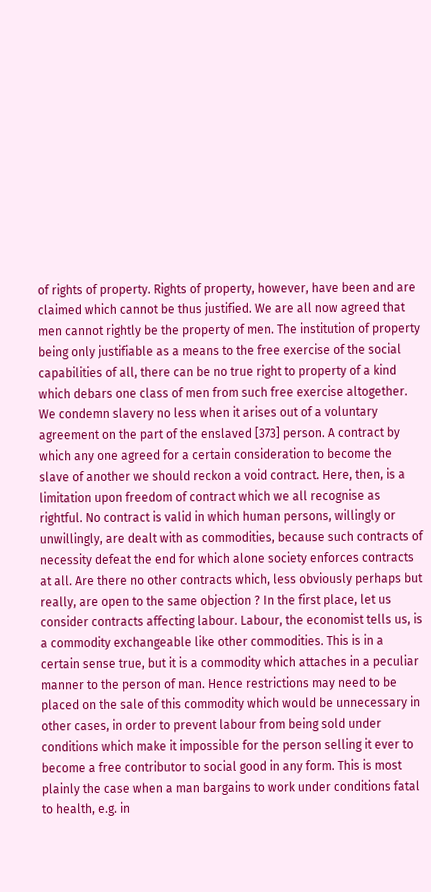of rights of property. Rights of property, however, have been and are claimed which cannot be thus justified. We are all now agreed that men cannot rightly be the property of men. The institution of property being only justifiable as a means to the free exercise of the social capabilities of all, there can be no true right to property of a kind which debars one class of men from such free exercise altogether. We condemn slavery no less when it arises out of a voluntary agreement on the part of the enslaved [373] person. A contract by which any one agreed for a certain consideration to become the slave of another we should reckon a void contract. Here, then, is a limitation upon freedom of contract which we all recognise as rightful. No contract is valid in which human persons, willingly or unwillingly, are dealt with as commodities, because such contracts of necessity defeat the end for which alone society enforces contracts at all. Are there no other contracts which, less obviously perhaps but really, are open to the same objection ? In the first place, let us consider contracts affecting labour. Labour, the economist tells us, is a commodity exchangeable like other commodities. This is in a certain sense true, but it is a commodity which attaches in a peculiar manner to the person of man. Hence restrictions may need to be placed on the sale of this commodity which would be unnecessary in other cases, in order to prevent labour from being sold under conditions which make it impossible for the person selling it ever to become a free contributor to social good in any form. This is most plainly the case when a man bargains to work under conditions fatal to health, e.g. in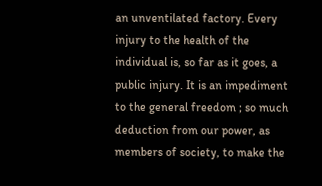an unventilated factory. Every injury to the health of the individual is, so far as it goes, a public injury. It is an impediment to the general freedom ; so much deduction from our power, as members of society, to make the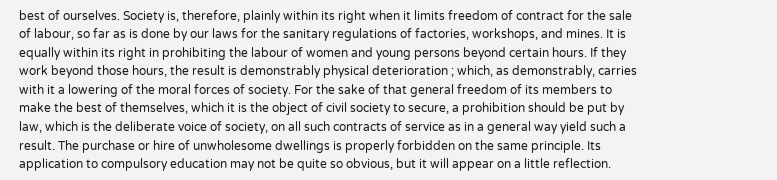best of ourselves. Society is, therefore, plainly within its right when it limits freedom of contract for the sale of labour, so far as is done by our laws for the sanitary regulations of factories, workshops, and mines. It is equally within its right in prohibiting the labour of women and young persons beyond certain hours. If they work beyond those hours, the result is demonstrably physical deterioration ; which, as demonstrably, carries with it a lowering of the moral forces of society. For the sake of that general freedom of its members to make the best of themselves, which it is the object of civil society to secure, a prohibition should be put by law, which is the deliberate voice of society, on all such contracts of service as in a general way yield such a result. The purchase or hire of unwholesome dwellings is properly forbidden on the same principle. Its application to compulsory education may not be quite so obvious, but it will appear on a little reflection.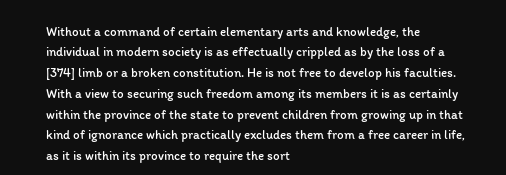Without a command of certain elementary arts and knowledge, the individual in modern society is as effectually crippled as by the loss of a [374] limb or a broken constitution. He is not free to develop his faculties. With a view to securing such freedom among its members it is as certainly within the province of the state to prevent children from growing up in that kind of ignorance which practically excludes them from a free career in life, as it is within its province to require the sort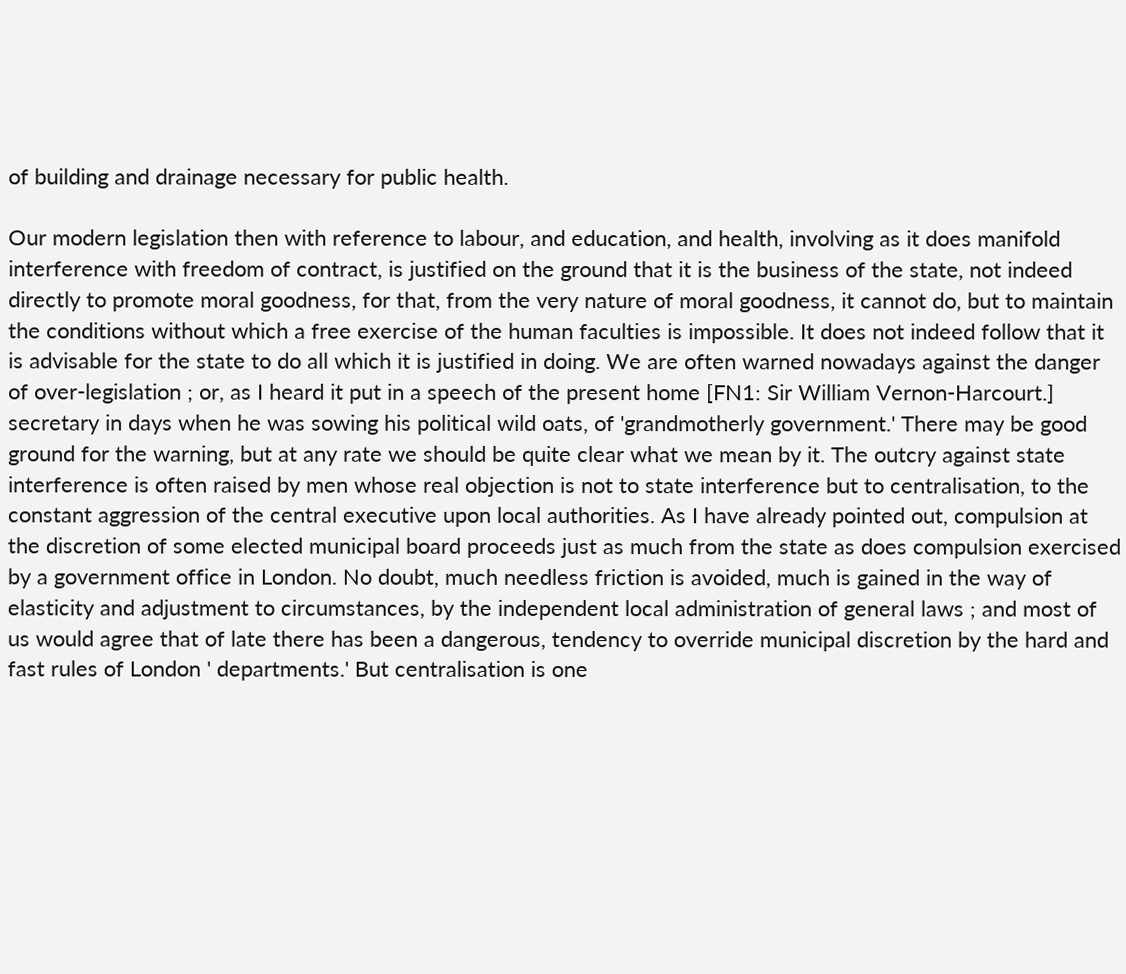of building and drainage necessary for public health.

Our modern legislation then with reference to labour, and education, and health, involving as it does manifold interference with freedom of contract, is justified on the ground that it is the business of the state, not indeed directly to promote moral goodness, for that, from the very nature of moral goodness, it cannot do, but to maintain the conditions without which a free exercise of the human faculties is impossible. It does not indeed follow that it is advisable for the state to do all which it is justified in doing. We are often warned nowadays against the danger of over-legislation ; or, as I heard it put in a speech of the present home [FN1: Sir William Vernon-Harcourt.] secretary in days when he was sowing his political wild oats, of 'grandmotherly government.' There may be good ground for the warning, but at any rate we should be quite clear what we mean by it. The outcry against state interference is often raised by men whose real objection is not to state interference but to centralisation, to the constant aggression of the central executive upon local authorities. As I have already pointed out, compulsion at the discretion of some elected municipal board proceeds just as much from the state as does compulsion exercised by a government office in London. No doubt, much needless friction is avoided, much is gained in the way of elasticity and adjustment to circumstances, by the independent local administration of general laws ; and most of us would agree that of late there has been a dangerous, tendency to override municipal discretion by the hard and fast rules of London ' departments.' But centralisation is one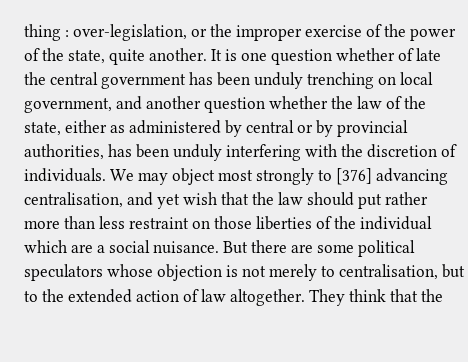thing : over-legislation, or the improper exercise of the power of the state, quite another. It is one question whether of late the central government has been unduly trenching on local government, and another question whether the law of the state, either as administered by central or by provincial authorities, has been unduly interfering with the discretion of individuals. We may object most strongly to [376] advancing centralisation, and yet wish that the law should put rather more than less restraint on those liberties of the individual which are a social nuisance. But there are some political speculators whose objection is not merely to centralisation, but to the extended action of law altogether. They think that the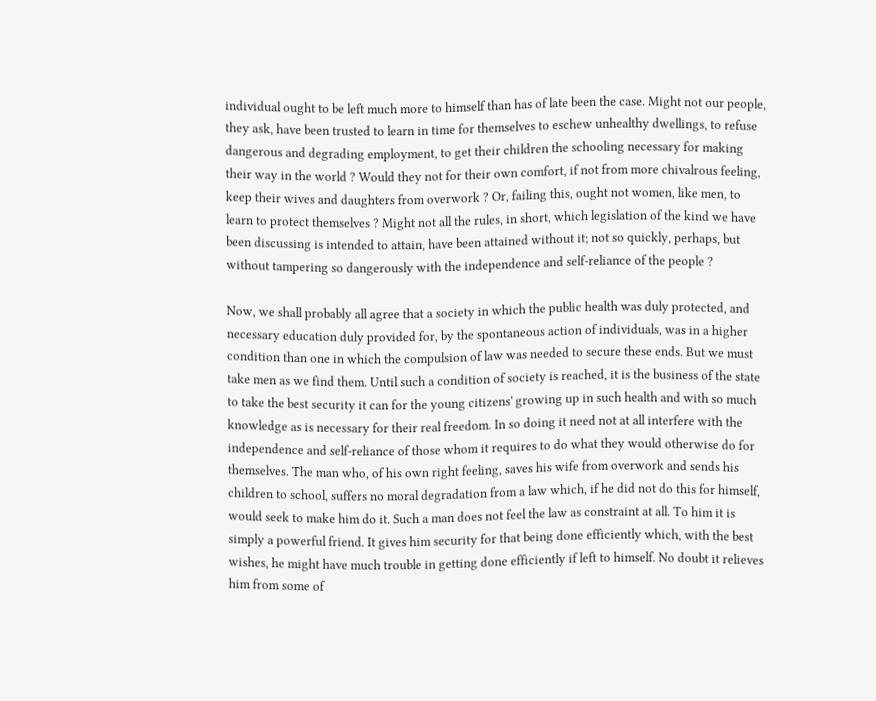individual ought to be left much more to himself than has of late been the case. Might not our people, they ask, have been trusted to learn in time for themselves to eschew unhealthy dwellings, to refuse dangerous and degrading employment, to get their children the schooling necessary for making their way in the world ? Would they not for their own comfort, if not from more chivalrous feeling, keep their wives and daughters from overwork ? Or, failing this, ought not women, like men, to learn to protect themselves ? Might not all the rules, in short, which legislation of the kind we have been discussing is intended to attain, have been attained without it; not so quickly, perhaps, but without tampering so dangerously with the independence and self-reliance of the people ?

Now, we shall probably all agree that a society in which the public health was duly protected, and necessary education duly provided for, by the spontaneous action of individuals, was in a higher condition than one in which the compulsion of law was needed to secure these ends. But we must take men as we find them. Until such a condition of society is reached, it is the business of the state to take the best security it can for the young citizens' growing up in such health and with so much knowledge as is necessary for their real freedom. In so doing it need not at all interfere with the independence and self-reliance of those whom it requires to do what they would otherwise do for themselves. The man who, of his own right feeling, saves his wife from overwork and sends his children to school, suffers no moral degradation from a law which, if he did not do this for himself, would seek to make him do it. Such a man does not feel the law as constraint at all. To him it is simply a powerful friend. It gives him security for that being done efficiently which, with the best wishes, he might have much trouble in getting done efficiently if left to himself. No doubt it relieves him from some of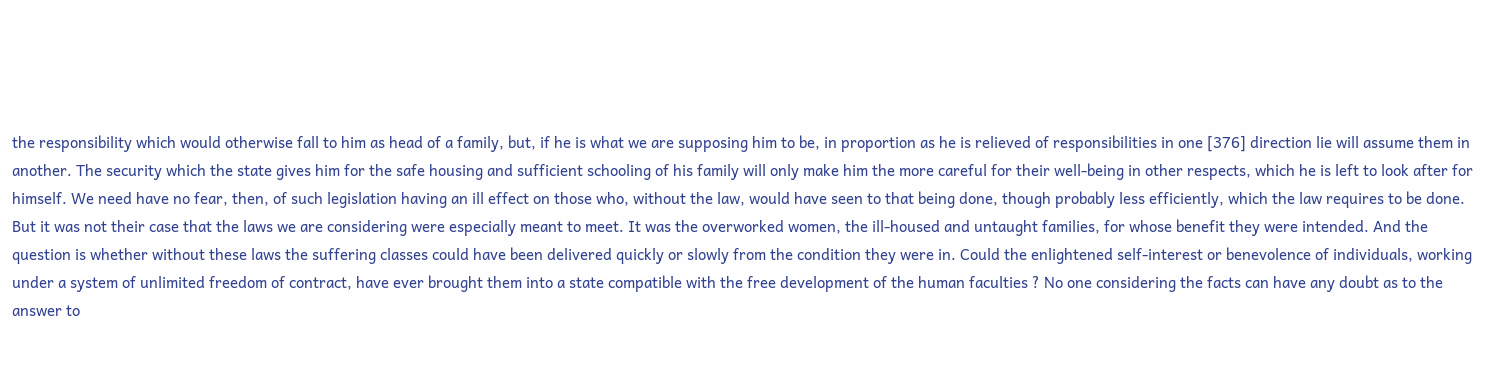the responsibility which would otherwise fall to him as head of a family, but, if he is what we are supposing him to be, in proportion as he is relieved of responsibilities in one [376] direction lie will assume them in another. The security which the state gives him for the safe housing and sufficient schooling of his family will only make him the more careful for their well-being in other respects, which he is left to look after for himself. We need have no fear, then, of such legislation having an ill effect on those who, without the law, would have seen to that being done, though probably less efficiently, which the law requires to be done. But it was not their case that the laws we are considering were especially meant to meet. It was the overworked women, the ill-housed and untaught families, for whose benefit they were intended. And the question is whether without these laws the suffering classes could have been delivered quickly or slowly from the condition they were in. Could the enlightened self-interest or benevolence of individuals, working under a system of unlimited freedom of contract, have ever brought them into a state compatible with the free development of the human faculties ? No one considering the facts can have any doubt as to the answer to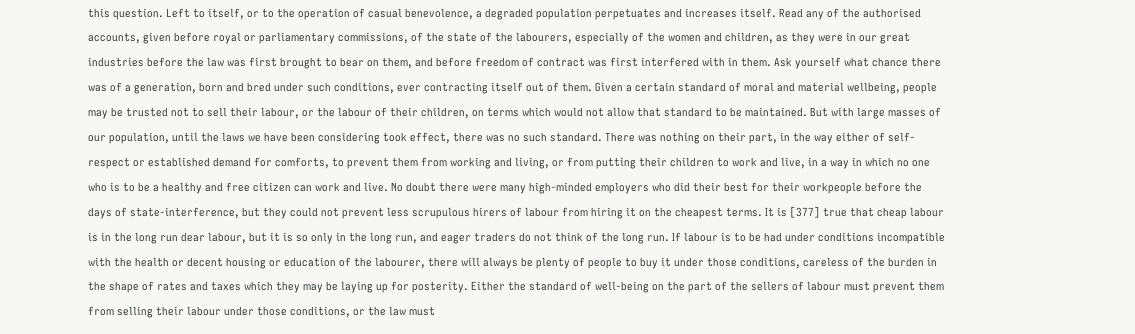this question. Left to itself, or to the operation of casual benevolence, a degraded population perpetuates and increases itself. Read any of the authorised accounts, given before royal or parliamentary commissions, of the state of the labourers, especially of the women and children, as they were in our great industries before the law was first brought to bear on them, and before freedom of contract was first interfered with in them. Ask yourself what chance there was of a generation, born and bred under such conditions, ever contracting itself out of them. Given a certain standard of moral and material wellbeing, people may be trusted not to sell their labour, or the labour of their children, on terms which would not allow that standard to be maintained. But with large masses of our population, until the laws we have been considering took effect, there was no such standard. There was nothing on their part, in the way either of self-respect or established demand for comforts, to prevent them from working and living, or from putting their children to work and live, in a way in which no one who is to be a healthy and free citizen can work and live. No doubt there were many high-minded employers who did their best for their workpeople before the days of state-interference, but they could not prevent less scrupulous hirers of labour from hiring it on the cheapest terms. It is [377] true that cheap labour is in the long run dear labour, but it is so only in the long run, and eager traders do not think of the long run. If labour is to be had under conditions incompatible with the health or decent housing or education of the labourer, there will always be plenty of people to buy it under those conditions, careless of the burden in the shape of rates and taxes which they may be laying up for posterity. Either the standard of well-being on the part of the sellers of labour must prevent them from selling their labour under those conditions, or the law must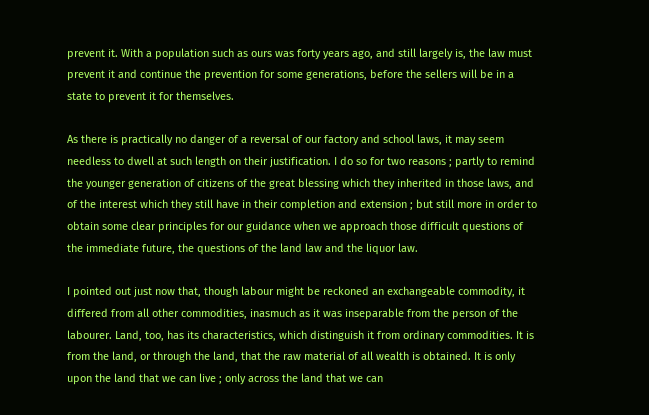prevent it. With a population such as ours was forty years ago, and still largely is, the law must prevent it and continue the prevention for some generations, before the sellers will be in a state to prevent it for themselves.

As there is practically no danger of a reversal of our factory and school laws, it may seem needless to dwell at such length on their justification. I do so for two reasons ; partly to remind the younger generation of citizens of the great blessing which they inherited in those laws, and of the interest which they still have in their completion and extension ; but still more in order to obtain some clear principles for our guidance when we approach those difficult questions of the immediate future, the questions of the land law and the liquor law.

I pointed out just now that, though labour might be reckoned an exchangeable commodity, it differed from all other commodities, inasmuch as it was inseparable from the person of the labourer. Land, too, has its characteristics, which distinguish it from ordinary commodities. It is from the land, or through the land, that the raw material of all wealth is obtained. It is only upon the land that we can live ; only across the land that we can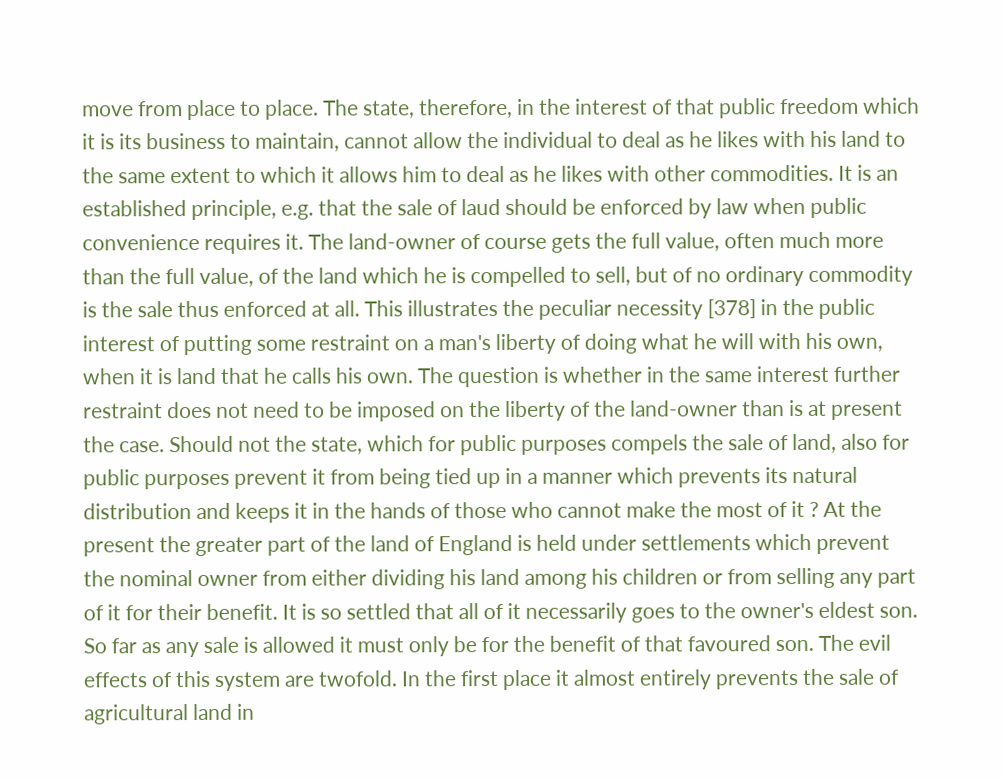move from place to place. The state, therefore, in the interest of that public freedom which it is its business to maintain, cannot allow the individual to deal as he likes with his land to the same extent to which it allows him to deal as he likes with other commodities. It is an established principle, e.g. that the sale of laud should be enforced by law when public convenience requires it. The land-owner of course gets the full value, often much more than the full value, of the land which he is compelled to sell, but of no ordinary commodity is the sale thus enforced at all. This illustrates the peculiar necessity [378] in the public interest of putting some restraint on a man's liberty of doing what he will with his own, when it is land that he calls his own. The question is whether in the same interest further restraint does not need to be imposed on the liberty of the land-owner than is at present the case. Should not the state, which for public purposes compels the sale of land, also for public purposes prevent it from being tied up in a manner which prevents its natural distribution and keeps it in the hands of those who cannot make the most of it ? At the present the greater part of the land of England is held under settlements which prevent the nominal owner from either dividing his land among his children or from selling any part of it for their benefit. It is so settled that all of it necessarily goes to the owner's eldest son. So far as any sale is allowed it must only be for the benefit of that favoured son. The evil effects of this system are twofold. In the first place it almost entirely prevents the sale of agricultural land in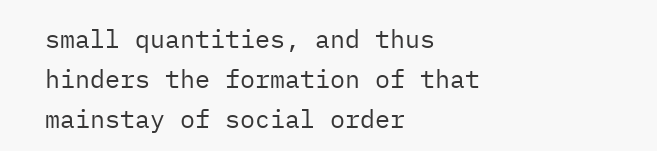small quantities, and thus hinders the formation of that mainstay of social order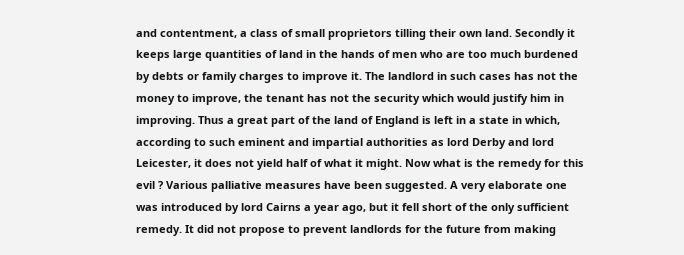and contentment, a class of small proprietors tilling their own land. Secondly it keeps large quantities of land in the hands of men who are too much burdened by debts or family charges to improve it. The landlord in such cases has not the money to improve, the tenant has not the security which would justify him in improving. Thus a great part of the land of England is left in a state in which, according to such eminent and impartial authorities as lord Derby and lord Leicester, it does not yield half of what it might. Now what is the remedy for this evil ? Various palliative measures have been suggested. A very elaborate one was introduced by lord Cairns a year ago, but it fell short of the only sufficient remedy. It did not propose to prevent landlords for the future from making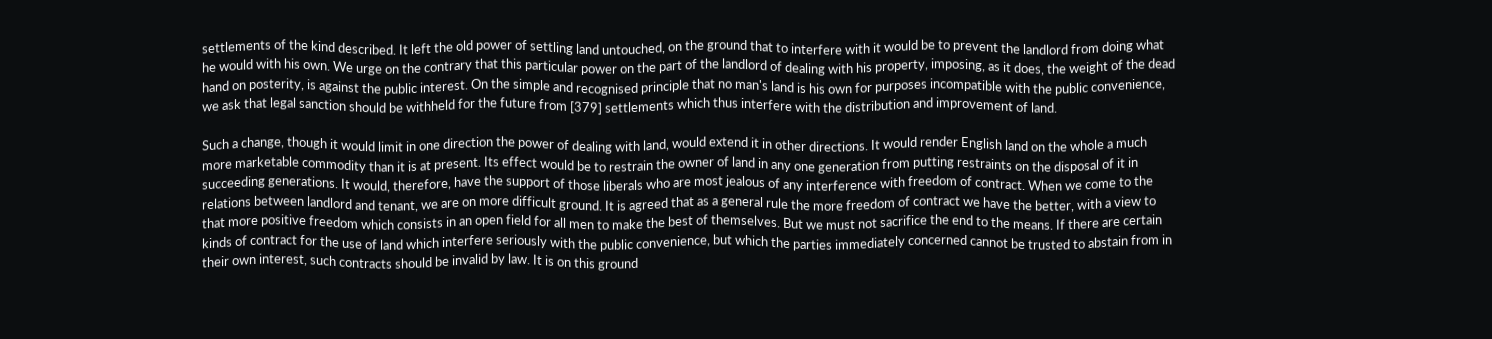settlements of the kind described. It left the old power of settling land untouched, on the ground that to interfere with it would be to prevent the landlord from doing what he would with his own. We urge on the contrary that this particular power on the part of the landlord of dealing with his property, imposing, as it does, the weight of the dead hand on posterity, is against the public interest. On the simple and recognised principle that no man's land is his own for purposes incompatible with the public convenience, we ask that legal sanction should be withheld for the future from [379] settlements which thus interfere with the distribution and improvement of land.

Such a change, though it would limit in one direction the power of dealing with land, would extend it in other directions. It would render English land on the whole a much more marketable commodity than it is at present. Its effect would be to restrain the owner of land in any one generation from putting restraints on the disposal of it in succeeding generations. It would, therefore, have the support of those liberals who are most jealous of any interference with freedom of contract. When we come to the relations between landlord and tenant, we are on more difficult ground. It is agreed that as a general rule the more freedom of contract we have the better, with a view to that more positive freedom which consists in an open field for all men to make the best of themselves. But we must not sacrifice the end to the means. If there are certain kinds of contract for the use of land which interfere seriously with the public convenience, but which the parties immediately concerned cannot be trusted to abstain from in their own interest, such contracts should be invalid by law. It is on this ground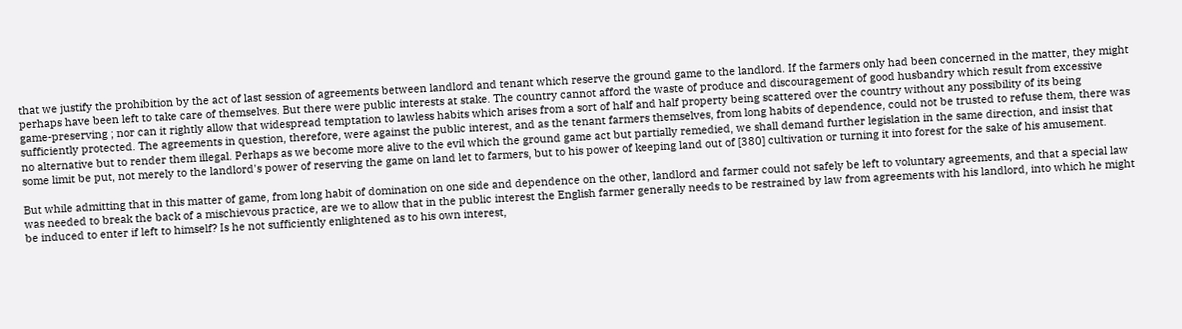that we justify the prohibition by the act of last session of agreements between landlord and tenant which reserve the ground game to the landlord. If the farmers only had been concerned in the matter, they might perhaps have been left to take care of themselves. But there were public interests at stake. The country cannot afford the waste of produce and discouragement of good husbandry which result from excessive game-preserving ; nor can it rightly allow that widespread temptation to lawless habits which arises from a sort of half and half property being scattered over the country without any possibility of its being sufficiently protected. The agreements in question, therefore, were against the public interest, and as the tenant farmers themselves, from long habits of dependence, could not be trusted to refuse them, there was no alternative but to render them illegal. Perhaps as we become more alive to the evil which the ground game act but partially remedied, we shall demand further legislation in the same direction, and insist that some limit be put, not merely to the landlord's power of reserving the game on land let to farmers, but to his power of keeping land out of [380] cultivation or turning it into forest for the sake of his amusement.

But while admitting that in this matter of game, from long habit of domination on one side and dependence on the other, landlord and farmer could not safely be left to voluntary agreements, and that a special law was needed to break the back of a mischievous practice, are we to allow that in the public interest the English farmer generally needs to be restrained by law from agreements with his landlord, into which he might be induced to enter if left to himself? Is he not sufficiently enlightened as to his own interest,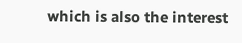which is also the interest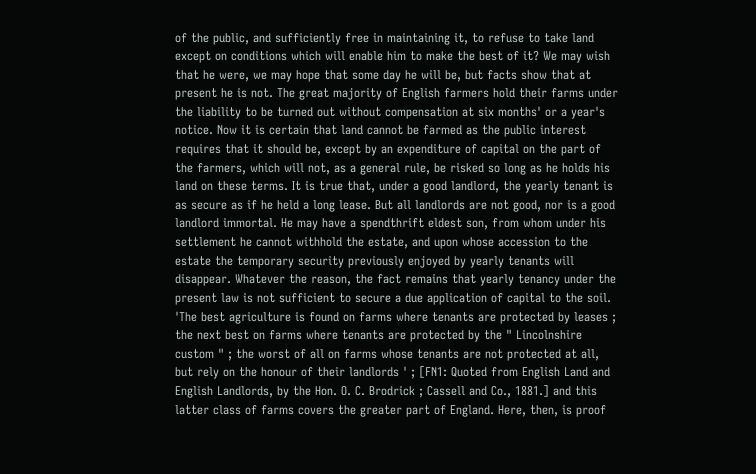of the public, and sufficiently free in maintaining it, to refuse to take land except on conditions which will enable him to make the best of it? We may wish that he were, we may hope that some day he will be, but facts show that at present he is not. The great majority of English farmers hold their farms under the liability to be turned out without compensation at six months' or a year's notice. Now it is certain that land cannot be farmed as the public interest requires that it should be, except by an expenditure of capital on the part of the farmers, which will not, as a general rule, be risked so long as he holds his land on these terms. It is true that, under a good landlord, the yearly tenant is as secure as if he held a long lease. But all landlords are not good, nor is a good landlord immortal. He may have a spendthrift eldest son, from whom under his settlement he cannot withhold the estate, and upon whose accession to the estate the temporary security previously enjoyed by yearly tenants will disappear. Whatever the reason, the fact remains that yearly tenancy under the present law is not sufficient to secure a due application of capital to the soil. 'The best agriculture is found on farms where tenants are protected by leases ; the next best on farms where tenants are protected by the " Lincolnshire custom " ; the worst of all on farms whose tenants are not protected at all, but rely on the honour of their landlords ' ; [FN1: Quoted from English Land and English Landlords, by the Hon. O. C. Brodrick ; Cassell and Co., 1881.] and this latter class of farms covers the greater part of England. Here, then, is proof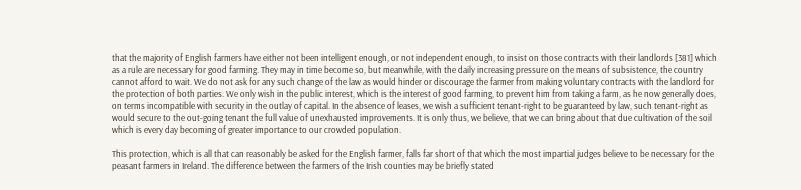that the majority of English farmers have either not been intelligent enough, or not independent enough, to insist on those contracts with their landlords [381] which as a rule are necessary for good farming. They may in time become so, but meanwhile, with the daily increasing pressure on the means of subsistence, the country cannot afford to wait. We do not ask for any such change of the law as would hinder or discourage the farmer from making voluntary contracts with the landlord for the protection of both parties. We only wish in the public interest, which is the interest of good farming, to prevent him from taking a farm, as he now generally does, on terms incompatible with security in the outlay of capital. In the absence of leases, we wish a sufficient tenant-right to be guaranteed by law, such tenant-right as would secure to the out-going tenant the full value of unexhausted improvements. It is only thus, we believe, that we can bring about that due cultivation of the soil which is every day becoming of greater importance to our crowded population.

This protection, which is all that can reasonably be asked for the English farmer, falls far short of that which the most impartial judges believe to be necessary for the peasant farmers in Ireland. The difference between the farmers of the Irish counties may be briefly stated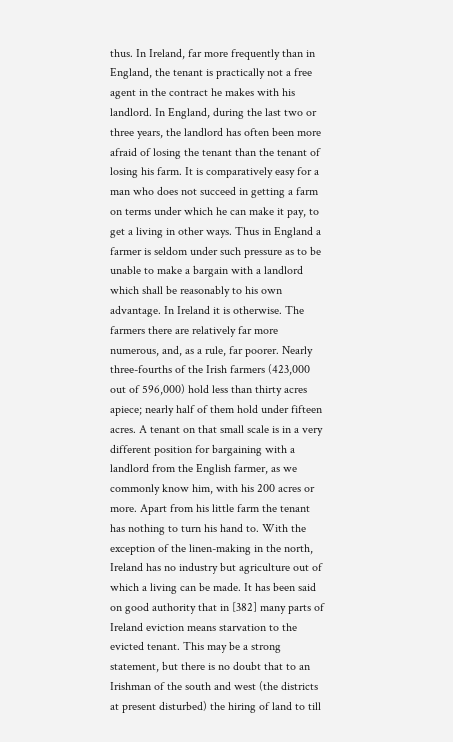thus. In Ireland, far more frequently than in England, the tenant is practically not a free agent in the contract he makes with his landlord. In England, during the last two or three years, the landlord has often been more afraid of losing the tenant than the tenant of losing his farm. It is comparatively easy for a man who does not succeed in getting a farm on terms under which he can make it pay, to get a living in other ways. Thus in England a farmer is seldom under such pressure as to be unable to make a bargain with a landlord which shall be reasonably to his own advantage. In Ireland it is otherwise. The farmers there are relatively far more numerous, and, as a rule, far poorer. Nearly three-fourths of the Irish farmers (423,000 out of 596,000) hold less than thirty acres apiece; nearly half of them hold under fifteen acres. A tenant on that small scale is in a very different position for bargaining with a landlord from the English farmer, as we commonly know him, with his 200 acres or more. Apart from his little farm the tenant has nothing to turn his hand to. With the exception of the linen-making in the north, Ireland has no industry but agriculture out of which a living can be made. It has been said on good authority that in [382] many parts of Ireland eviction means starvation to the evicted tenant. This may be a strong statement, but there is no doubt that to an Irishman of the south and west (the districts at present disturbed) the hiring of land to till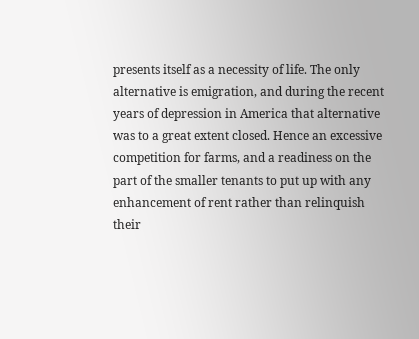presents itself as a necessity of life. The only alternative is emigration, and during the recent years of depression in America that alternative was to a great extent closed. Hence an excessive competition for farms, and a readiness on the part of the smaller tenants to put up with any enhancement of rent rather than relinquish their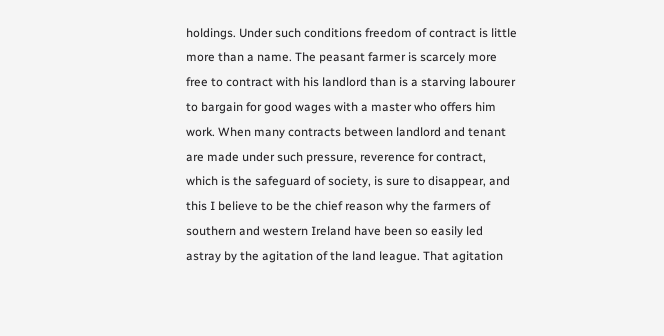holdings. Under such conditions freedom of contract is little more than a name. The peasant farmer is scarcely more free to contract with his landlord than is a starving labourer to bargain for good wages with a master who offers him work. When many contracts between landlord and tenant are made under such pressure, reverence for contract, which is the safeguard of society, is sure to disappear, and this I believe to be the chief reason why the farmers of southern and western Ireland have been so easily led astray by the agitation of the land league. That agitation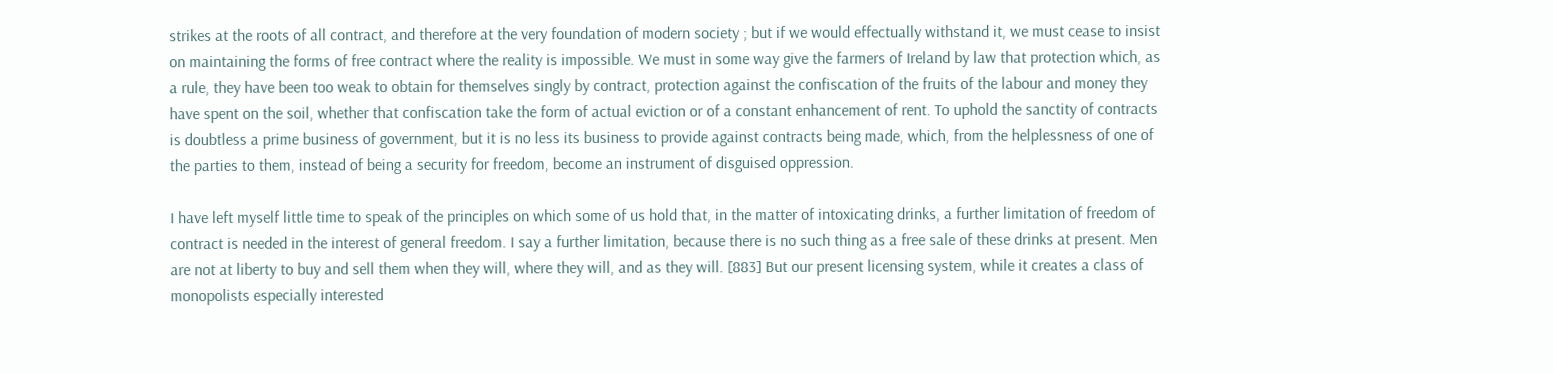strikes at the roots of all contract, and therefore at the very foundation of modern society ; but if we would effectually withstand it, we must cease to insist on maintaining the forms of free contract where the reality is impossible. We must in some way give the farmers of Ireland by law that protection which, as a rule, they have been too weak to obtain for themselves singly by contract, protection against the confiscation of the fruits of the labour and money they have spent on the soil, whether that confiscation take the form of actual eviction or of a constant enhancement of rent. To uphold the sanctity of contracts is doubtless a prime business of government, but it is no less its business to provide against contracts being made, which, from the helplessness of one of the parties to them, instead of being a security for freedom, become an instrument of disguised oppression.

I have left myself little time to speak of the principles on which some of us hold that, in the matter of intoxicating drinks, a further limitation of freedom of contract is needed in the interest of general freedom. I say a further limitation, because there is no such thing as a free sale of these drinks at present. Men are not at liberty to buy and sell them when they will, where they will, and as they will. [883] But our present licensing system, while it creates a class of monopolists especially interested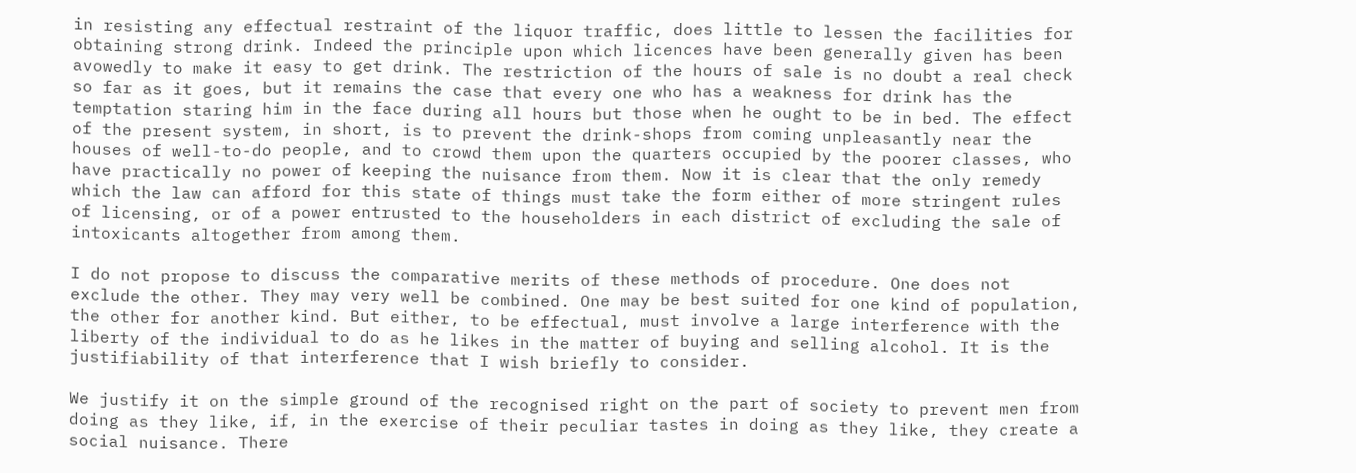in resisting any effectual restraint of the liquor traffic, does little to lessen the facilities for obtaining strong drink. Indeed the principle upon which licences have been generally given has been avowedly to make it easy to get drink. The restriction of the hours of sale is no doubt a real check so far as it goes, but it remains the case that every one who has a weakness for drink has the temptation staring him in the face during all hours but those when he ought to be in bed. The effect of the present system, in short, is to prevent the drink-shops from coming unpleasantly near the houses of well-to-do people, and to crowd them upon the quarters occupied by the poorer classes, who have practically no power of keeping the nuisance from them. Now it is clear that the only remedy which the law can afford for this state of things must take the form either of more stringent rules of licensing, or of a power entrusted to the householders in each district of excluding the sale of intoxicants altogether from among them.

I do not propose to discuss the comparative merits of these methods of procedure. One does not exclude the other. They may very well be combined. One may be best suited for one kind of population, the other for another kind. But either, to be effectual, must involve a large interference with the liberty of the individual to do as he likes in the matter of buying and selling alcohol. It is the justifiability of that interference that I wish briefly to consider.

We justify it on the simple ground of the recognised right on the part of society to prevent men from doing as they like, if, in the exercise of their peculiar tastes in doing as they like, they create a social nuisance. There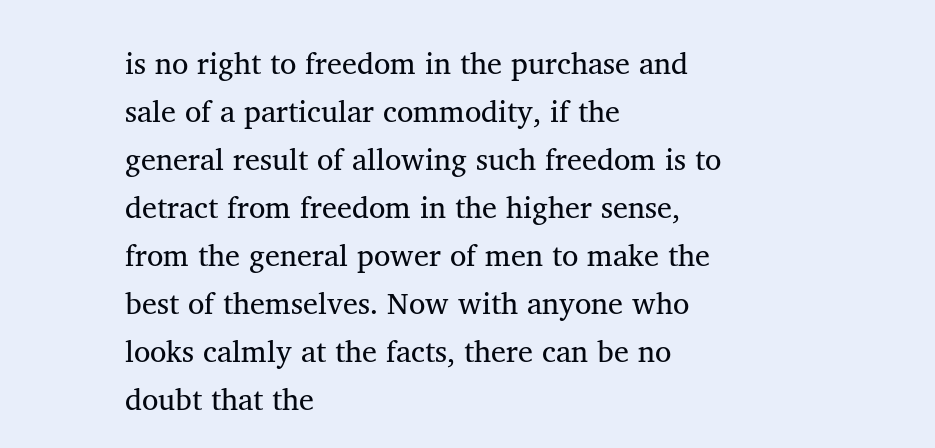is no right to freedom in the purchase and sale of a particular commodity, if the general result of allowing such freedom is to detract from freedom in the higher sense, from the general power of men to make the best of themselves. Now with anyone who looks calmly at the facts, there can be no doubt that the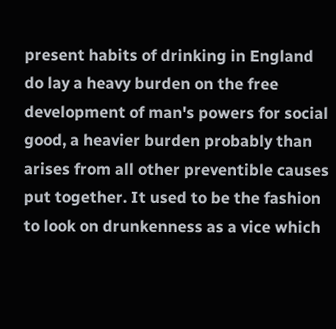present habits of drinking in England do lay a heavy burden on the free development of man's powers for social good, a heavier burden probably than arises from all other preventible causes put together. It used to be the fashion to look on drunkenness as a vice which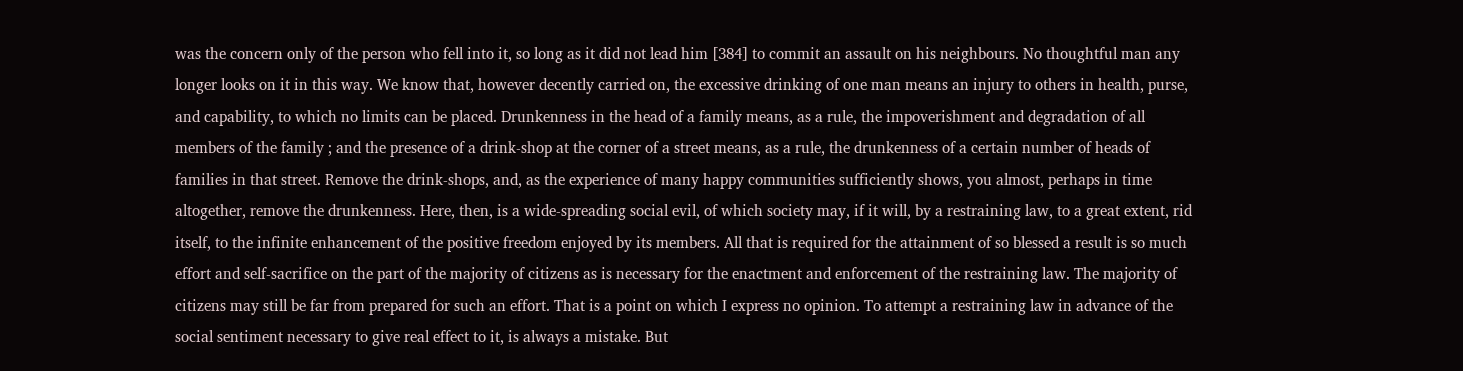was the concern only of the person who fell into it, so long as it did not lead him [384] to commit an assault on his neighbours. No thoughtful man any longer looks on it in this way. We know that, however decently carried on, the excessive drinking of one man means an injury to others in health, purse, and capability, to which no limits can be placed. Drunkenness in the head of a family means, as a rule, the impoverishment and degradation of all members of the family ; and the presence of a drink-shop at the corner of a street means, as a rule, the drunkenness of a certain number of heads of families in that street. Remove the drink-shops, and, as the experience of many happy communities sufficiently shows, you almost, perhaps in time altogether, remove the drunkenness. Here, then, is a wide-spreading social evil, of which society may, if it will, by a restraining law, to a great extent, rid itself, to the infinite enhancement of the positive freedom enjoyed by its members. All that is required for the attainment of so blessed a result is so much effort and self-sacrifice on the part of the majority of citizens as is necessary for the enactment and enforcement of the restraining law. The majority of citizens may still be far from prepared for such an effort. That is a point on which I express no opinion. To attempt a restraining law in advance of the social sentiment necessary to give real effect to it, is always a mistake. But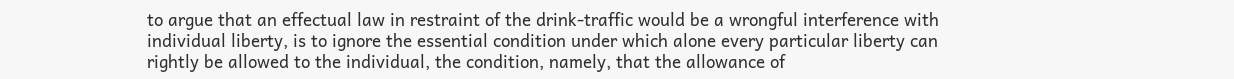to argue that an effectual law in restraint of the drink-traffic would be a wrongful interference with individual liberty, is to ignore the essential condition under which alone every particular liberty can rightly be allowed to the individual, the condition, namely, that the allowance of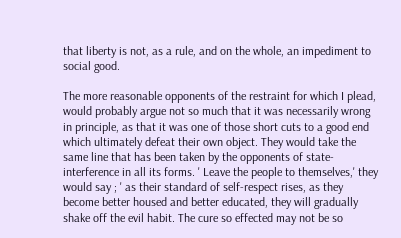that liberty is not, as a rule, and on the whole, an impediment to social good.

The more reasonable opponents of the restraint for which I plead, would probably argue not so much that it was necessarily wrong in principle, as that it was one of those short cuts to a good end which ultimately defeat their own object. They would take the same line that has been taken by the opponents of state-interference in all its forms. ' Leave the people to themselves,' they would say ; ' as their standard of self-respect rises, as they become better housed and better educated, they will gradually shake off the evil habit. The cure so effected may not be so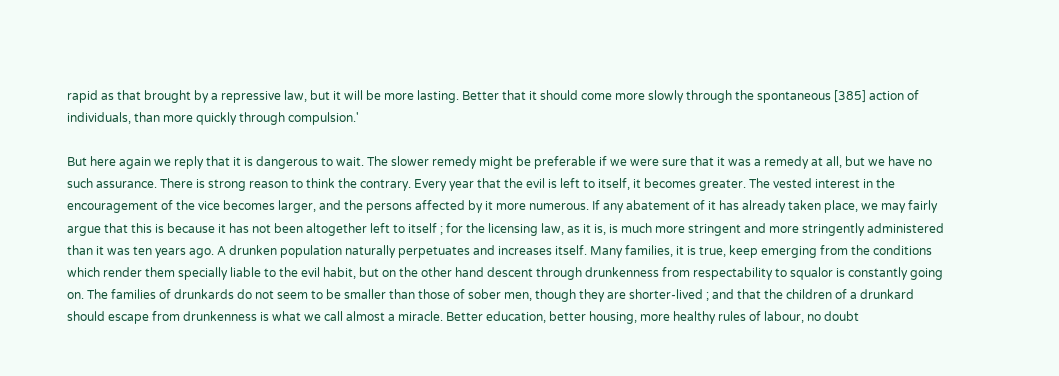rapid as that brought by a repressive law, but it will be more lasting. Better that it should come more slowly through the spontaneous [385] action of individuals, than more quickly through compulsion.'

But here again we reply that it is dangerous to wait. The slower remedy might be preferable if we were sure that it was a remedy at all, but we have no such assurance. There is strong reason to think the contrary. Every year that the evil is left to itself, it becomes greater. The vested interest in the encouragement of the vice becomes larger, and the persons affected by it more numerous. If any abatement of it has already taken place, we may fairly argue that this is because it has not been altogether left to itself ; for the licensing law, as it is, is much more stringent and more stringently administered than it was ten years ago. A drunken population naturally perpetuates and increases itself. Many families, it is true, keep emerging from the conditions which render them specially liable to the evil habit, but on the other hand descent through drunkenness from respectability to squalor is constantly going on. The families of drunkards do not seem to be smaller than those of sober men, though they are shorter-lived ; and that the children of a drunkard should escape from drunkenness is what we call almost a miracle. Better education, better housing, more healthy rules of labour, no doubt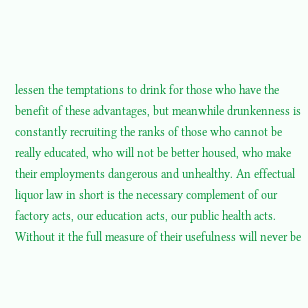lessen the temptations to drink for those who have the benefit of these advantages, but meanwhile drunkenness is constantly recruiting the ranks of those who cannot be really educated, who will not be better housed, who make their employments dangerous and unhealthy. An effectual liquor law in short is the necessary complement of our factory acts, our education acts, our public health acts. Without it the full measure of their usefulness will never be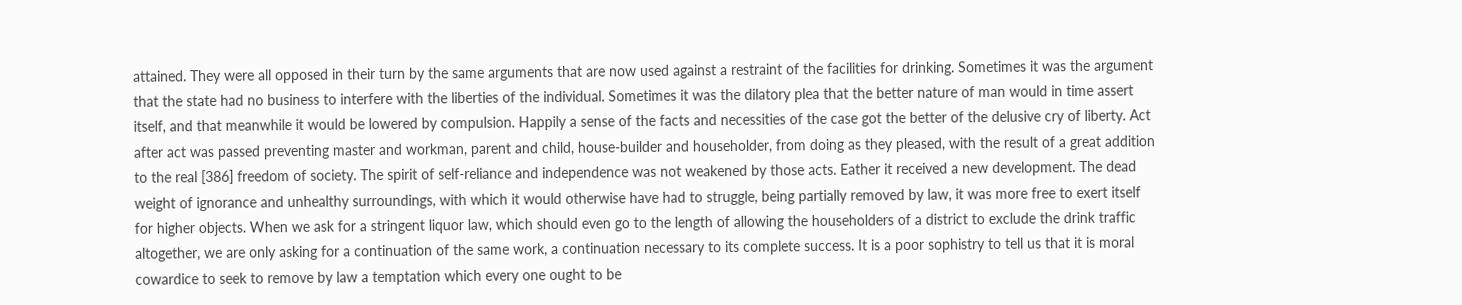attained. They were all opposed in their turn by the same arguments that are now used against a restraint of the facilities for drinking. Sometimes it was the argument that the state had no business to interfere with the liberties of the individual. Sometimes it was the dilatory plea that the better nature of man would in time assert itself, and that meanwhile it would be lowered by compulsion. Happily a sense of the facts and necessities of the case got the better of the delusive cry of liberty. Act after act was passed preventing master and workman, parent and child, house-builder and householder, from doing as they pleased, with the result of a great addition to the real [386] freedom of society. The spirit of self-reliance and independence was not weakened by those acts. Eather it received a new development. The dead weight of ignorance and unhealthy surroundings, with which it would otherwise have had to struggle, being partially removed by law, it was more free to exert itself for higher objects. When we ask for a stringent liquor law, which should even go to the length of allowing the householders of a district to exclude the drink traffic altogether, we are only asking for a continuation of the same work, a continuation necessary to its complete success. It is a poor sophistry to tell us that it is moral cowardice to seek to remove by law a temptation which every one ought to be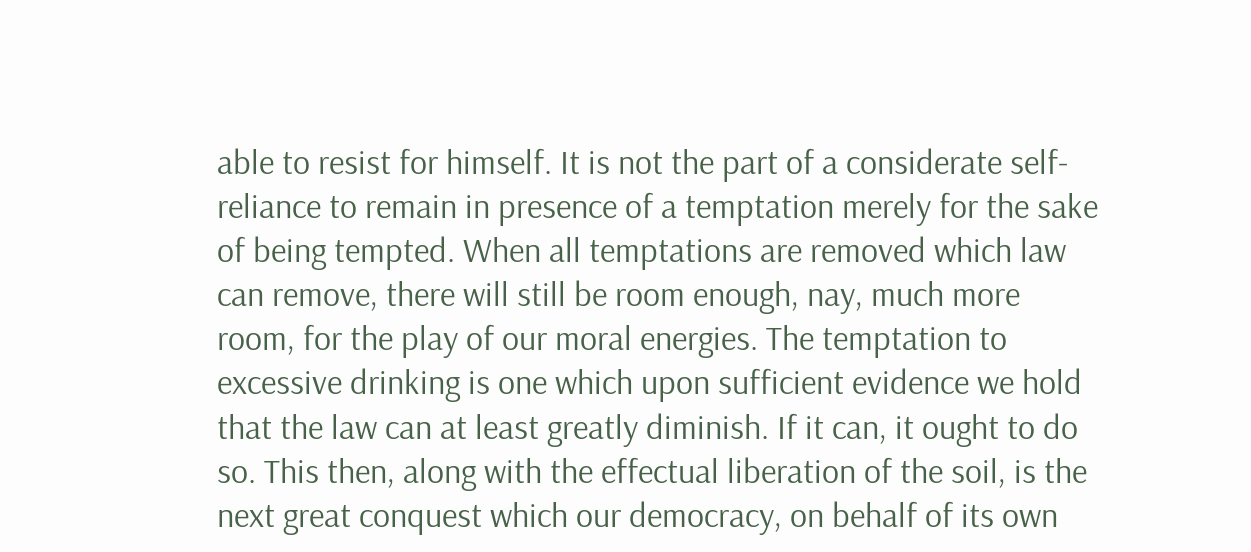able to resist for himself. It is not the part of a considerate self-reliance to remain in presence of a temptation merely for the sake of being tempted. When all temptations are removed which law can remove, there will still be room enough, nay, much more room, for the play of our moral energies. The temptation to excessive drinking is one which upon sufficient evidence we hold that the law can at least greatly diminish. If it can, it ought to do so. This then, along with the effectual liberation of the soil, is the next great conquest which our democracy, on behalf of its own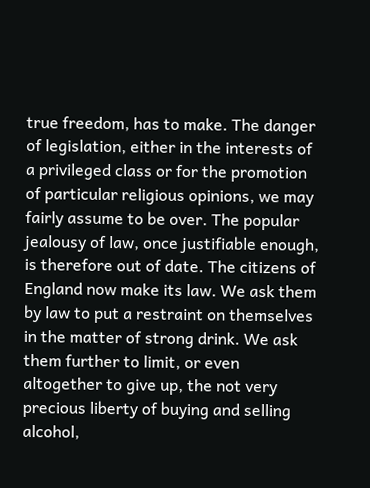true freedom, has to make. The danger of legislation, either in the interests of a privileged class or for the promotion of particular religious opinions, we may fairly assume to be over. The popular jealousy of law, once justifiable enough, is therefore out of date. The citizens of England now make its law. We ask them by law to put a restraint on themselves in the matter of strong drink. We ask them further to limit, or even altogether to give up, the not very precious liberty of buying and selling alcohol,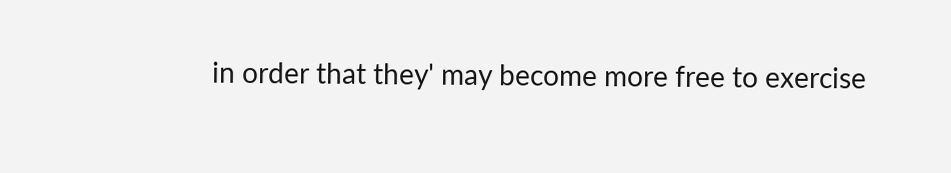in order that they' may become more free to exercise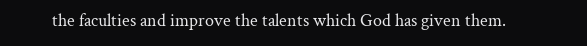the faculties and improve the talents which God has given them.